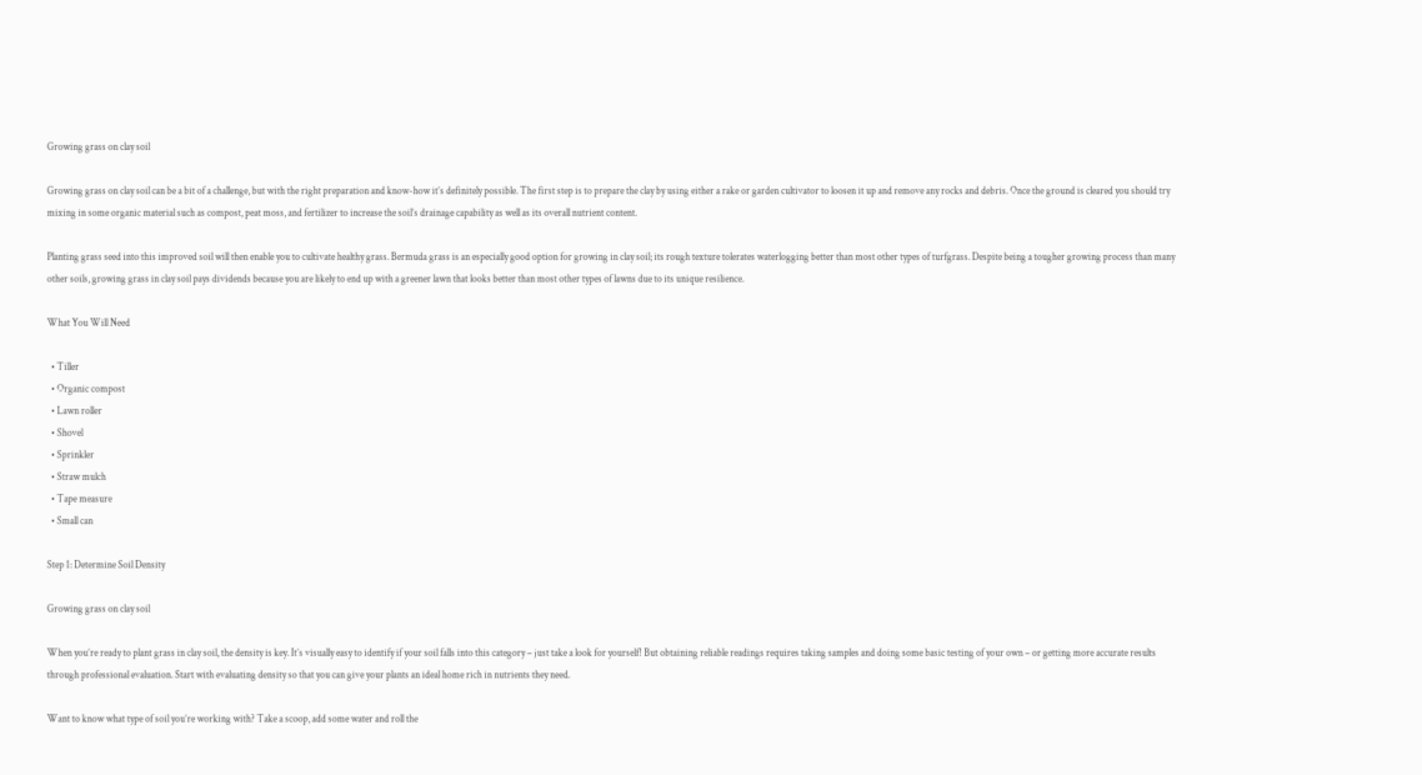Growing grass on clay soil

Growing grass on clay soil can be a bit of a challenge, but with the right preparation and know-how it’s definitely possible. The first step is to prepare the clay by using either a rake or garden cultivator to loosen it up and remove any rocks and debris. Once the ground is cleared you should try mixing in some organic material such as compost, peat moss, and fertilizer to increase the soil’s drainage capability as well as its overall nutrient content.

Planting grass seed into this improved soil will then enable you to cultivate healthy grass. Bermuda grass is an especially good option for growing in clay soil; its rough texture tolerates waterlogging better than most other types of turfgrass. Despite being a tougher growing process than many other soils, growing grass in clay soil pays dividends because you are likely to end up with a greener lawn that looks better than most other types of lawns due to its unique resilience.

What You Will Need

  • Tiller
  • Organic compost
  • Lawn roller
  • Shovel
  • Sprinkler
  • Straw mulch
  • Tape measure
  • Small can

Step 1: Determine Soil Density

Growing grass on clay soil

When you’re ready to plant grass in clay soil, the density is key. It’s visually easy to identify if your soil falls into this category – just take a look for yourself! But obtaining reliable readings requires taking samples and doing some basic testing of your own – or getting more accurate results through professional evaluation. Start with evaluating density so that you can give your plants an ideal home rich in nutrients they need.

Want to know what type of soil you’re working with? Take a scoop, add some water and roll the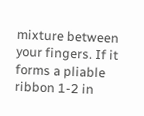mixture between your fingers. If it forms a pliable ribbon 1-2 in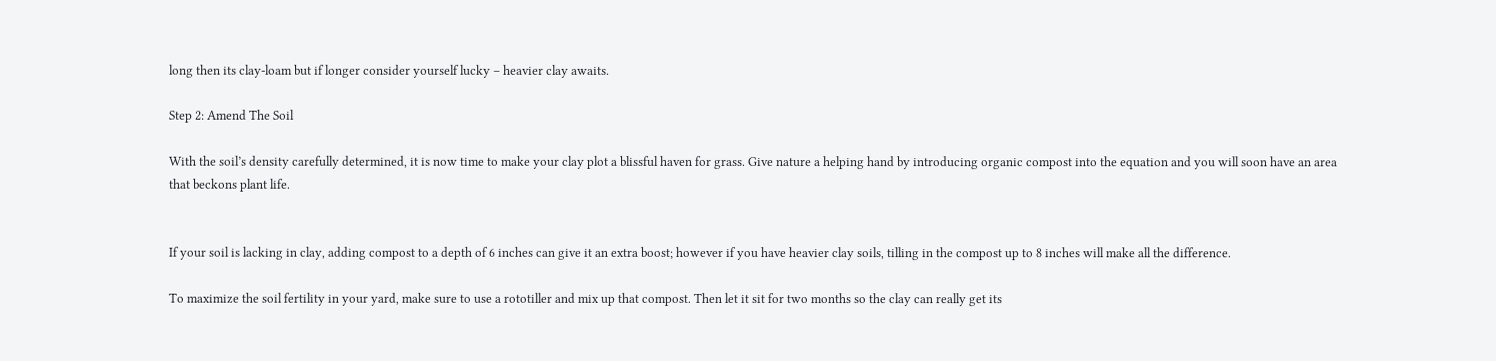long then its clay-loam but if longer consider yourself lucky – heavier clay awaits.

Step 2: Amend The Soil

With the soil’s density carefully determined, it is now time to make your clay plot a blissful haven for grass. Give nature a helping hand by introducing organic compost into the equation and you will soon have an area that beckons plant life.


If your soil is lacking in clay, adding compost to a depth of 6 inches can give it an extra boost; however if you have heavier clay soils, tilling in the compost up to 8 inches will make all the difference.

To maximize the soil fertility in your yard, make sure to use a rototiller and mix up that compost. Then let it sit for two months so the clay can really get its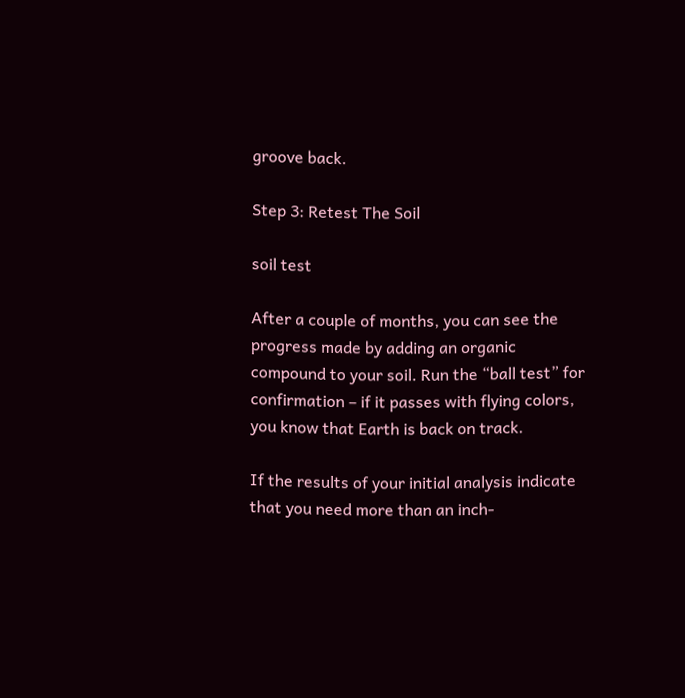groove back.

Step 3: Retest The Soil

soil test

After a couple of months, you can see the progress made by adding an organic compound to your soil. Run the “ball test” for confirmation – if it passes with flying colors, you know that Earth is back on track.

If the results of your initial analysis indicate that you need more than an inch-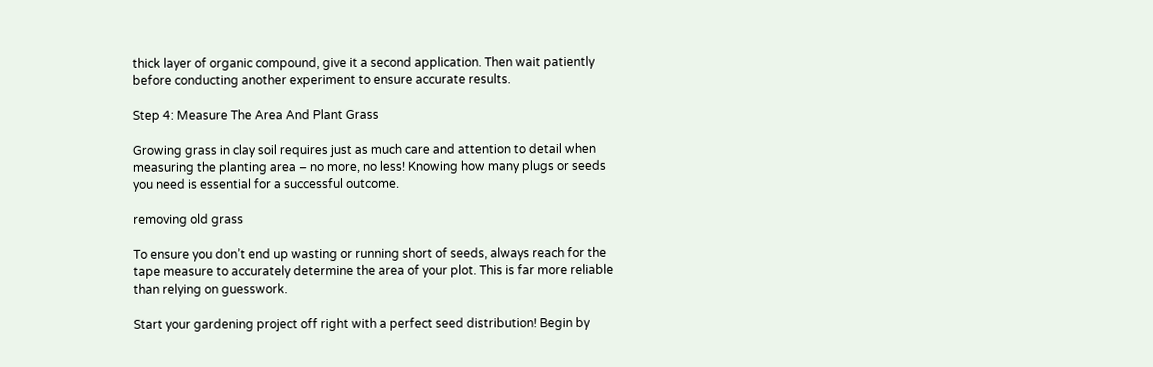thick layer of organic compound, give it a second application. Then wait patiently before conducting another experiment to ensure accurate results.

Step 4: Measure The Area And Plant Grass

Growing grass in clay soil requires just as much care and attention to detail when measuring the planting area – no more, no less! Knowing how many plugs or seeds you need is essential for a successful outcome.

removing old grass

To ensure you don’t end up wasting or running short of seeds, always reach for the tape measure to accurately determine the area of your plot. This is far more reliable than relying on guesswork.

Start your gardening project off right with a perfect seed distribution! Begin by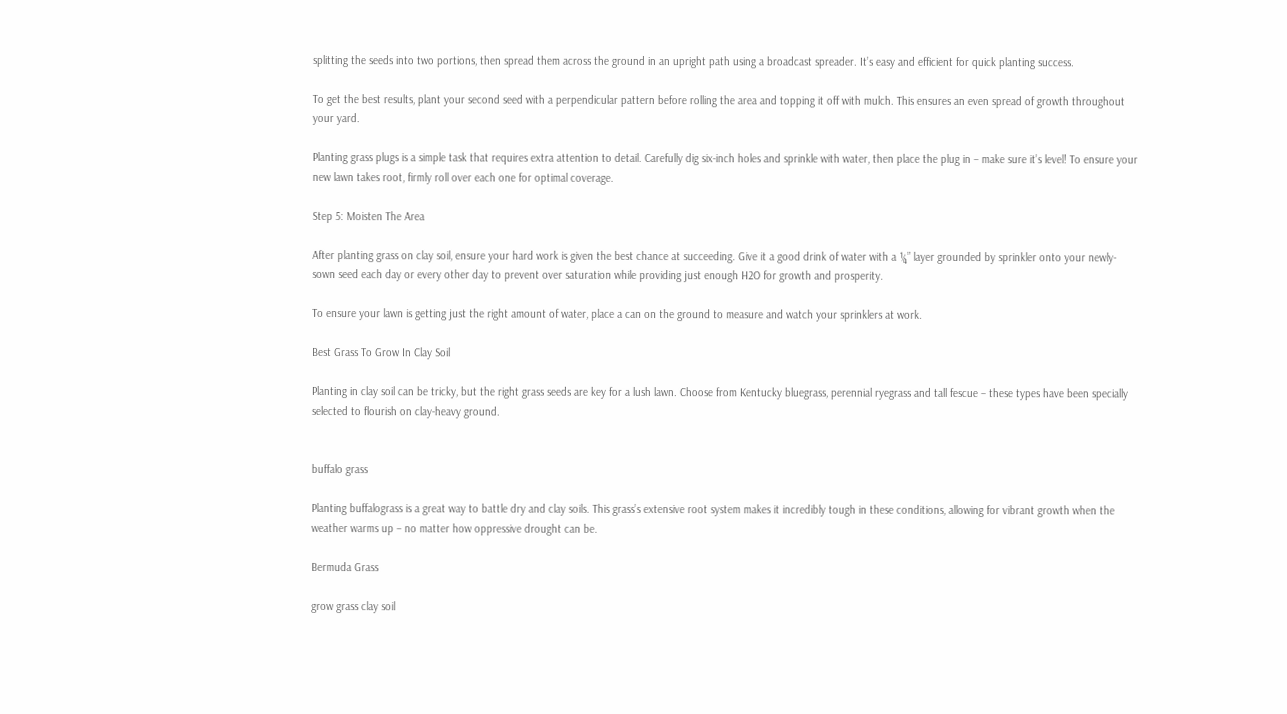splitting the seeds into two portions, then spread them across the ground in an upright path using a broadcast spreader. It’s easy and efficient for quick planting success.

To get the best results, plant your second seed with a perpendicular pattern before rolling the area and topping it off with mulch. This ensures an even spread of growth throughout your yard.

Planting grass plugs is a simple task that requires extra attention to detail. Carefully dig six-inch holes and sprinkle with water, then place the plug in – make sure it’s level! To ensure your new lawn takes root, firmly roll over each one for optimal coverage.

Step 5: Moisten The Area

After planting grass on clay soil, ensure your hard work is given the best chance at succeeding. Give it a good drink of water with a ¼” layer grounded by sprinkler onto your newly-sown seed each day or every other day to prevent over saturation while providing just enough H2O for growth and prosperity.

To ensure your lawn is getting just the right amount of water, place a can on the ground to measure and watch your sprinklers at work.

Best Grass To Grow In Clay Soil

Planting in clay soil can be tricky, but the right grass seeds are key for a lush lawn. Choose from Kentucky bluegrass, perennial ryegrass and tall fescue – these types have been specially selected to flourish on clay-heavy ground.


buffalo grass

Planting buffalograss is a great way to battle dry and clay soils. This grass’s extensive root system makes it incredibly tough in these conditions, allowing for vibrant growth when the weather warms up – no matter how oppressive drought can be.

Bermuda Grass

grow grass clay soil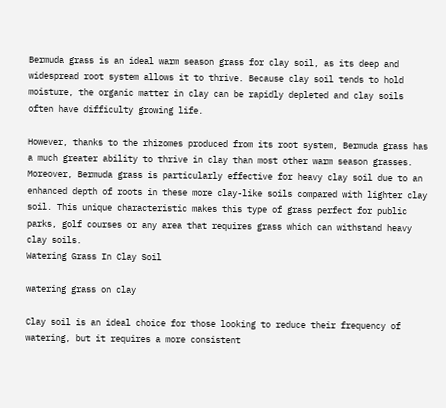Bermuda grass is an ideal warm season grass for clay soil, as its deep and widespread root system allows it to thrive. Because clay soil tends to hold moisture, the organic matter in clay can be rapidly depleted and clay soils often have difficulty growing life.

However, thanks to the rhizomes produced from its root system, Bermuda grass has a much greater ability to thrive in clay than most other warm season grasses. Moreover, Bermuda grass is particularly effective for heavy clay soil due to an enhanced depth of roots in these more clay-like soils compared with lighter clay soil. This unique characteristic makes this type of grass perfect for public parks, golf courses or any area that requires grass which can withstand heavy clay soils.
Watering Grass In Clay Soil

watering grass on clay

Clay soil is an ideal choice for those looking to reduce their frequency of watering, but it requires a more consistent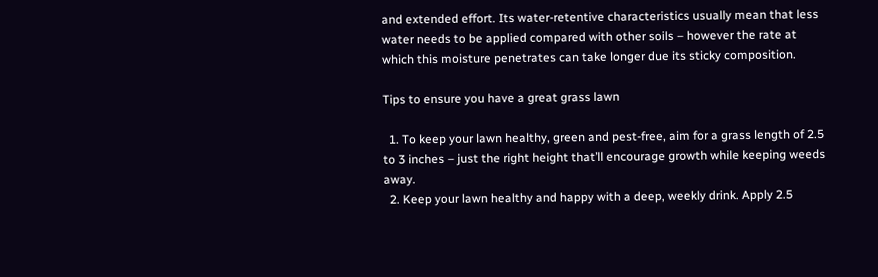and extended effort. Its water-retentive characteristics usually mean that less water needs to be applied compared with other soils – however the rate at which this moisture penetrates can take longer due its sticky composition.

Tips to ensure you have a great grass lawn

  1. To keep your lawn healthy, green and pest-free, aim for a grass length of 2.5 to 3 inches – just the right height that’ll encourage growth while keeping weeds away.
  2. Keep your lawn healthy and happy with a deep, weekly drink. Apply 2.5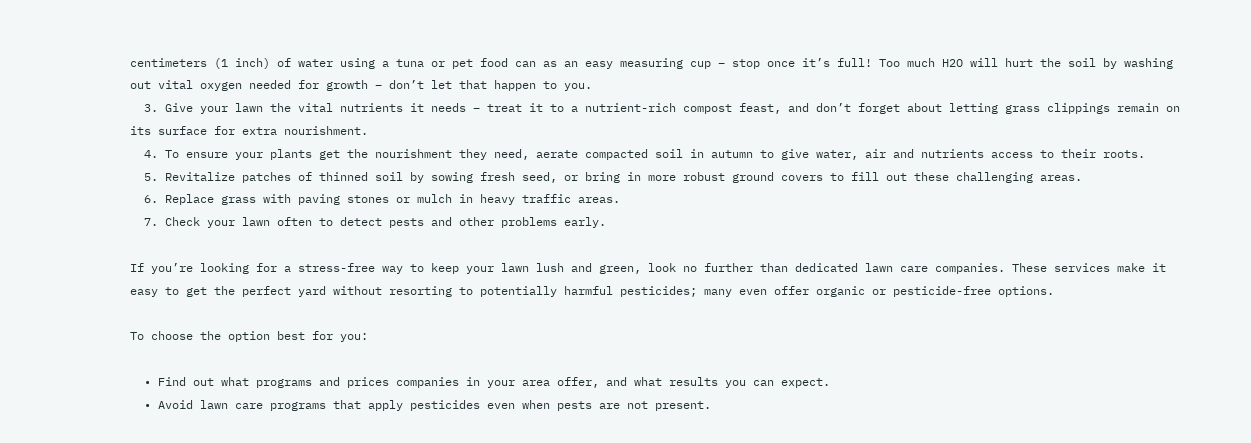centimeters (1 inch) of water using a tuna or pet food can as an easy measuring cup – stop once it’s full! Too much H2O will hurt the soil by washing out vital oxygen needed for growth – don’t let that happen to you.
  3. Give your lawn the vital nutrients it needs – treat it to a nutrient-rich compost feast, and don’t forget about letting grass clippings remain on its surface for extra nourishment.
  4. To ensure your plants get the nourishment they need, aerate compacted soil in autumn to give water, air and nutrients access to their roots.
  5. Revitalize patches of thinned soil by sowing fresh seed, or bring in more robust ground covers to fill out these challenging areas.
  6. Replace grass with paving stones or mulch in heavy traffic areas.
  7. Check your lawn often to detect pests and other problems early.

If you’re looking for a stress-free way to keep your lawn lush and green, look no further than dedicated lawn care companies. These services make it easy to get the perfect yard without resorting to potentially harmful pesticides; many even offer organic or pesticide-free options.

To choose the option best for you:

  • Find out what programs and prices companies in your area offer, and what results you can expect.
  • Avoid lawn care programs that apply pesticides even when pests are not present.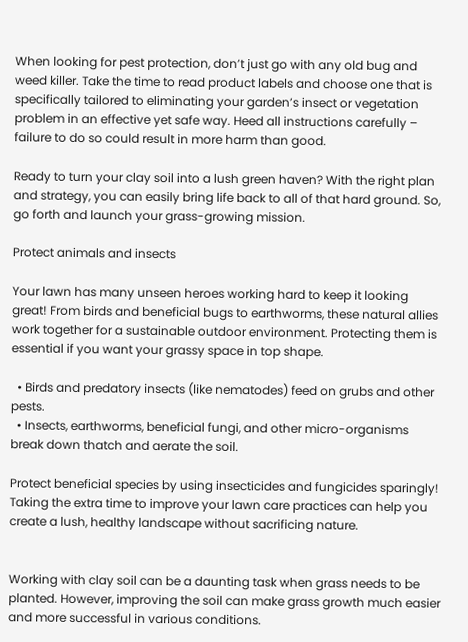When looking for pest protection, don’t just go with any old bug and weed killer. Take the time to read product labels and choose one that is specifically tailored to eliminating your garden’s insect or vegetation problem in an effective yet safe way. Heed all instructions carefully – failure to do so could result in more harm than good.

Ready to turn your clay soil into a lush green haven? With the right plan and strategy, you can easily bring life back to all of that hard ground. So, go forth and launch your grass-growing mission.

Protect animals and insects

Your lawn has many unseen heroes working hard to keep it looking great! From birds and beneficial bugs to earthworms, these natural allies work together for a sustainable outdoor environment. Protecting them is essential if you want your grassy space in top shape.

  • Birds and predatory insects (like nematodes) feed on grubs and other pests.
  • Insects, earthworms, beneficial fungi, and other micro-organisms break down thatch and aerate the soil.

Protect beneficial species by using insecticides and fungicides sparingly! Taking the extra time to improve your lawn care practices can help you create a lush, healthy landscape without sacrificing nature.


Working with clay soil can be a daunting task when grass needs to be planted. However, improving the soil can make grass growth much easier and more successful in various conditions.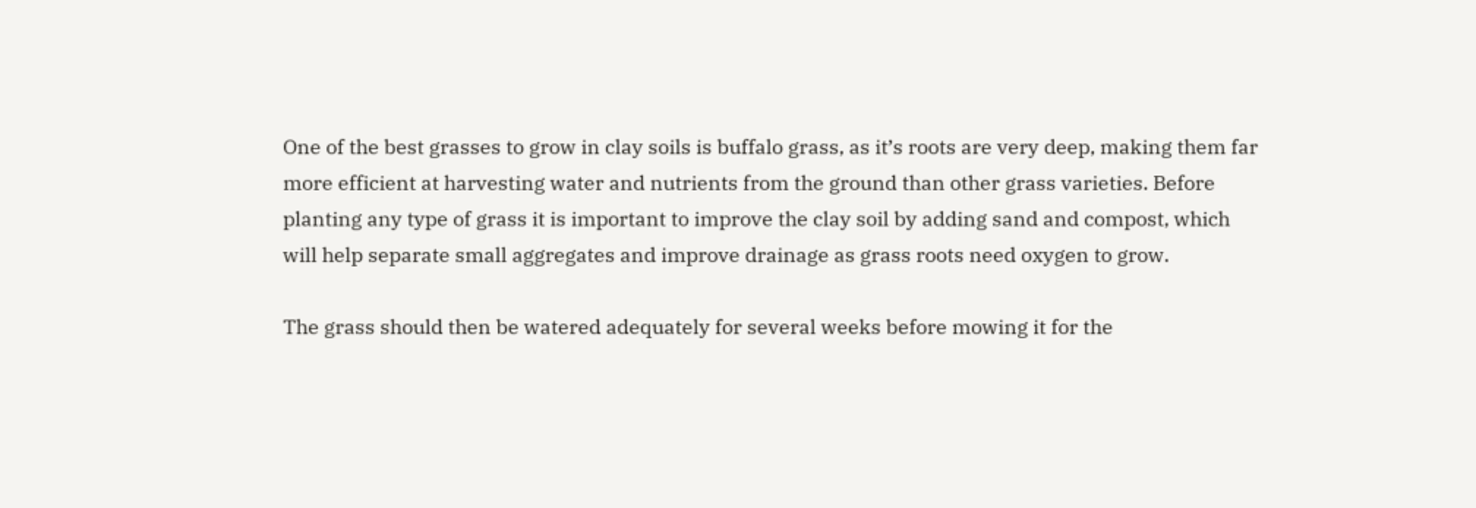One of the best grasses to grow in clay soils is buffalo grass, as it’s roots are very deep, making them far more efficient at harvesting water and nutrients from the ground than other grass varieties. Before planting any type of grass it is important to improve the clay soil by adding sand and compost, which will help separate small aggregates and improve drainage as grass roots need oxygen to grow.

The grass should then be watered adequately for several weeks before mowing it for the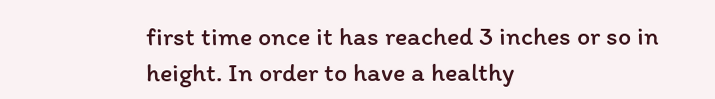first time once it has reached 3 inches or so in height. In order to have a healthy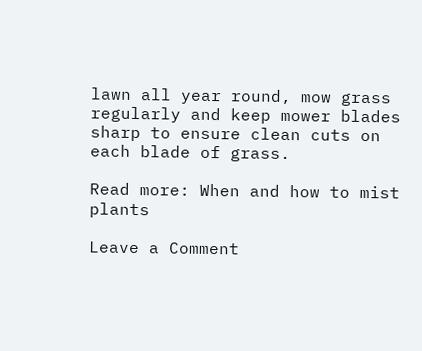lawn all year round, mow grass regularly and keep mower blades sharp to ensure clean cuts on each blade of grass.

Read more: When and how to mist plants

Leave a Comment